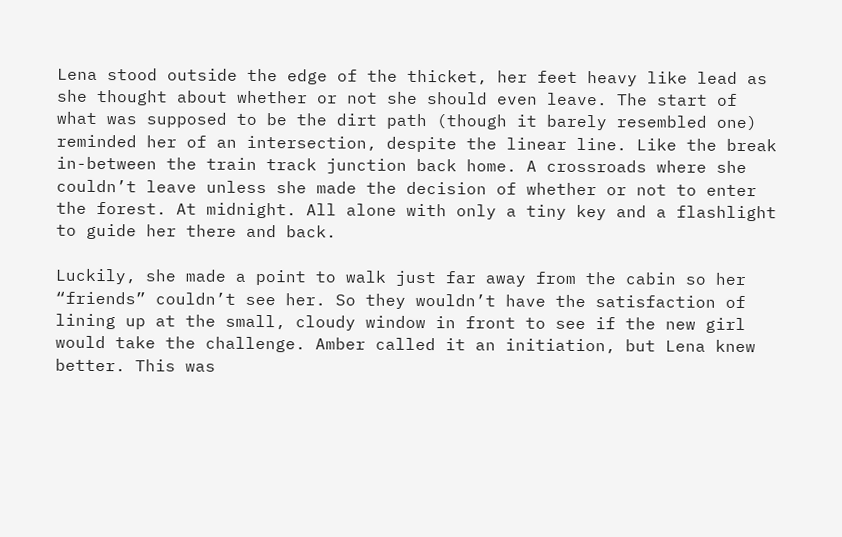Lena stood outside the edge of the thicket, her feet heavy like lead as she thought about whether or not she should even leave. The start of what was supposed to be the dirt path (though it barely resembled one) reminded her of an intersection, despite the linear line. Like the break in-between the train track junction back home. A crossroads where she couldn’t leave unless she made the decision of whether or not to enter the forest. At midnight. All alone with only a tiny key and a flashlight to guide her there and back.

Luckily, she made a point to walk just far away from the cabin so her “friends” couldn’t see her. So they wouldn’t have the satisfaction of lining up at the small, cloudy window in front to see if the new girl would take the challenge. Amber called it an initiation, but Lena knew better. This was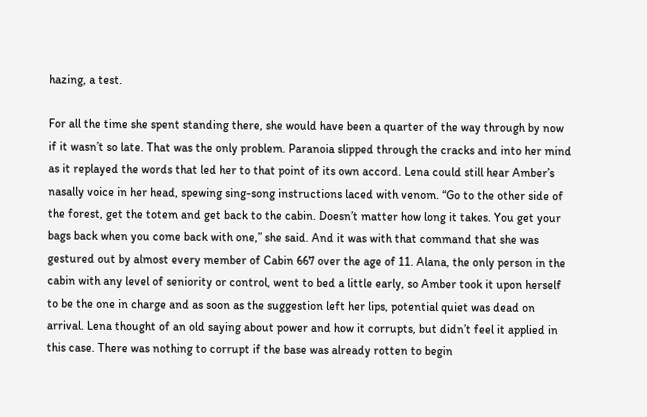hazing, a test.

For all the time she spent standing there, she would have been a quarter of the way through by now if it wasn’t so late. That was the only problem. Paranoia slipped through the cracks and into her mind as it replayed the words that led her to that point of its own accord. Lena could still hear Amber’s nasally voice in her head, spewing sing-song instructions laced with venom. “Go to the other side of the forest, get the totem and get back to the cabin. Doesn’t matter how long it takes. You get your bags back when you come back with one,” she said. And it was with that command that she was gestured out by almost every member of Cabin 667 over the age of 11. Alana, the only person in the cabin with any level of seniority or control, went to bed a little early, so Amber took it upon herself to be the one in charge and as soon as the suggestion left her lips, potential quiet was dead on arrival. Lena thought of an old saying about power and how it corrupts, but didn’t feel it applied in this case. There was nothing to corrupt if the base was already rotten to begin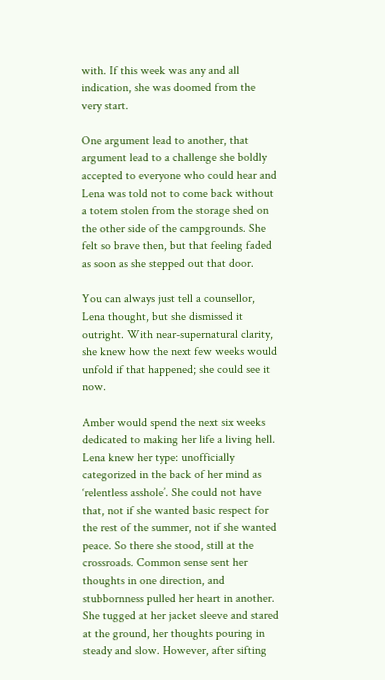with. If this week was any and all indication, she was doomed from the very start.

One argument lead to another, that argument lead to a challenge she boldly accepted to everyone who could hear and Lena was told not to come back without a totem stolen from the storage shed on the other side of the campgrounds. She felt so brave then, but that feeling faded as soon as she stepped out that door.

You can always just tell a counsellor, Lena thought, but she dismissed it outright. With near-supernatural clarity, she knew how the next few weeks would unfold if that happened; she could see it now.

Amber would spend the next six weeks dedicated to making her life a living hell. Lena knew her type: unofficially categorized in the back of her mind as ‘relentless asshole’. She could not have that, not if she wanted basic respect for the rest of the summer, not if she wanted peace. So there she stood, still at the crossroads. Common sense sent her thoughts in one direction, and stubbornness pulled her heart in another. She tugged at her jacket sleeve and stared at the ground, her thoughts pouring in steady and slow. However, after sifting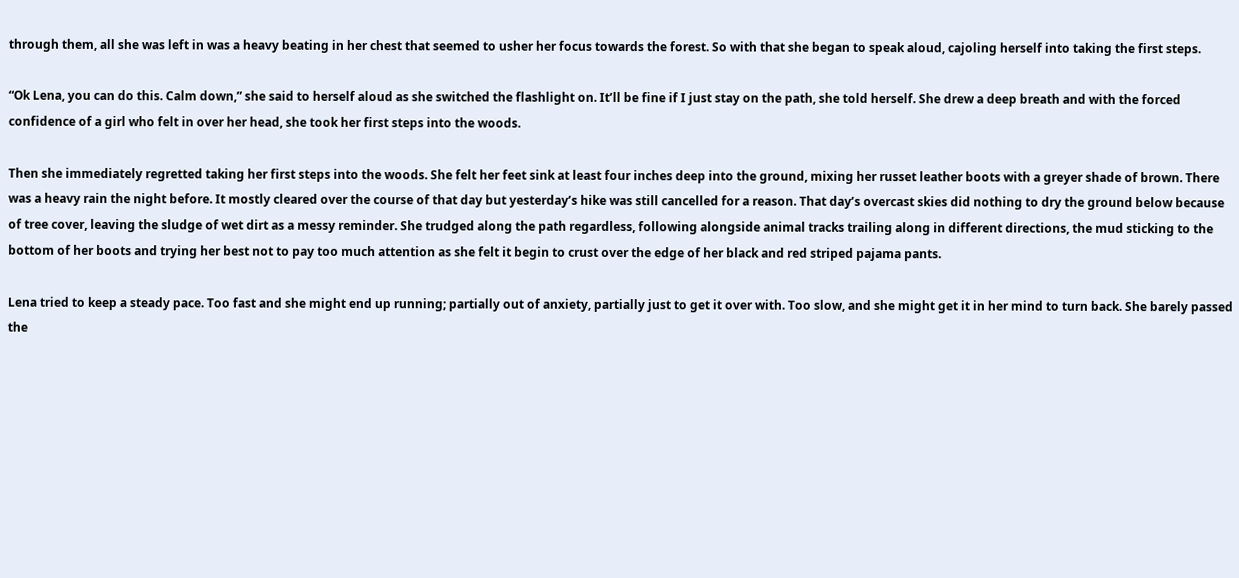through them, all she was left in was a heavy beating in her chest that seemed to usher her focus towards the forest. So with that she began to speak aloud, cajoling herself into taking the first steps.

“Ok Lena, you can do this. Calm down,” she said to herself aloud as she switched the flashlight on. It’ll be fine if I just stay on the path, she told herself. She drew a deep breath and with the forced confidence of a girl who felt in over her head, she took her first steps into the woods.

Then she immediately regretted taking her first steps into the woods. She felt her feet sink at least four inches deep into the ground, mixing her russet leather boots with a greyer shade of brown. There was a heavy rain the night before. It mostly cleared over the course of that day but yesterday’s hike was still cancelled for a reason. That day’s overcast skies did nothing to dry the ground below because of tree cover, leaving the sludge of wet dirt as a messy reminder. She trudged along the path regardless, following alongside animal tracks trailing along in different directions, the mud sticking to the bottom of her boots and trying her best not to pay too much attention as she felt it begin to crust over the edge of her black and red striped pajama pants.

Lena tried to keep a steady pace. Too fast and she might end up running; partially out of anxiety, partially just to get it over with. Too slow, and she might get it in her mind to turn back. She barely passed the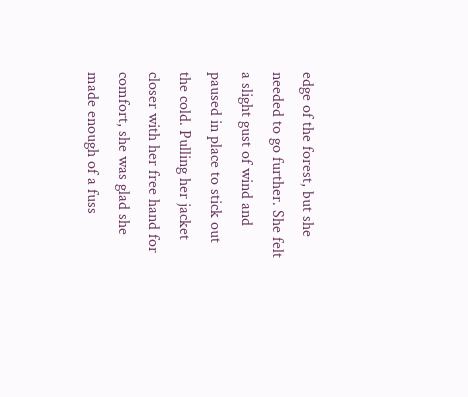edge of the forest, but she needed to go further. She felt a slight gust of wind and paused in place to stick out the cold. Pulling her jacket closer with her free hand for comfort, she was glad she made enough of a fuss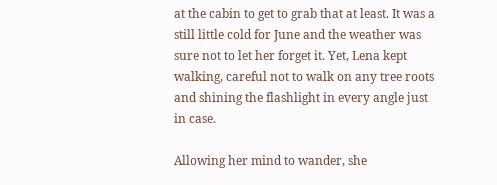at the cabin to get to grab that at least. It was a still little cold for June and the weather was sure not to let her forget it. Yet, Lena kept walking, careful not to walk on any tree roots and shining the flashlight in every angle just in case.

Allowing her mind to wander, she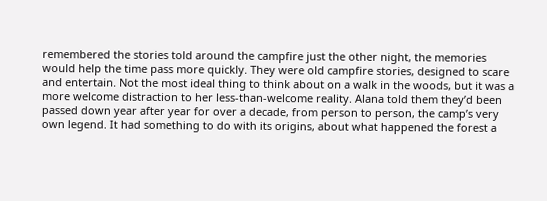remembered the stories told around the campfire just the other night, the memories would help the time pass more quickly. They were old campfire stories, designed to scare and entertain. Not the most ideal thing to think about on a walk in the woods, but it was a more welcome distraction to her less-than-welcome reality. Alana told them they’d been passed down year after year for over a decade, from person to person, the camp’s very own legend. It had something to do with its origins, about what happened the forest a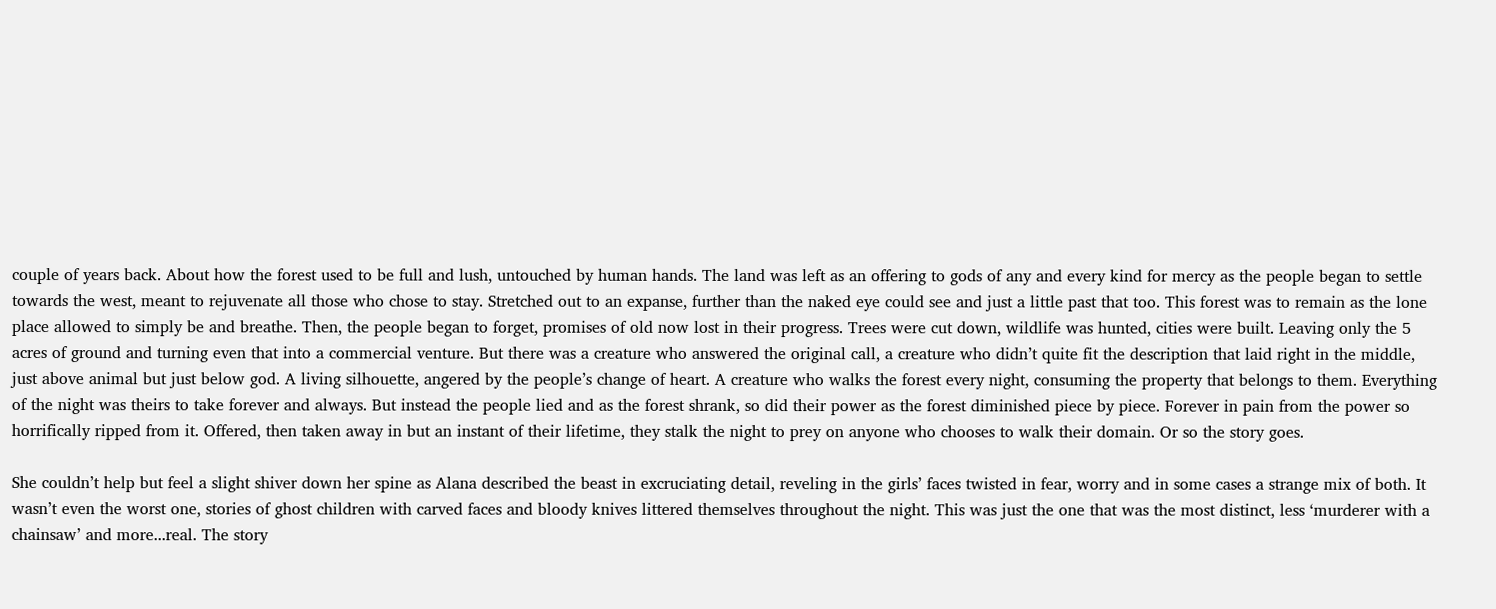couple of years back. About how the forest used to be full and lush, untouched by human hands. The land was left as an offering to gods of any and every kind for mercy as the people began to settle towards the west, meant to rejuvenate all those who chose to stay. Stretched out to an expanse, further than the naked eye could see and just a little past that too. This forest was to remain as the lone place allowed to simply be and breathe. Then, the people began to forget, promises of old now lost in their progress. Trees were cut down, wildlife was hunted, cities were built. Leaving only the 5 acres of ground and turning even that into a commercial venture. But there was a creature who answered the original call, a creature who didn’t quite fit the description that laid right in the middle, just above animal but just below god. A living silhouette, angered by the people’s change of heart. A creature who walks the forest every night, consuming the property that belongs to them. Everything of the night was theirs to take forever and always. But instead the people lied and as the forest shrank, so did their power as the forest diminished piece by piece. Forever in pain from the power so horrifically ripped from it. Offered, then taken away in but an instant of their lifetime, they stalk the night to prey on anyone who chooses to walk their domain. Or so the story goes.

She couldn’t help but feel a slight shiver down her spine as Alana described the beast in excruciating detail, reveling in the girls’ faces twisted in fear, worry and in some cases a strange mix of both. It wasn’t even the worst one, stories of ghost children with carved faces and bloody knives littered themselves throughout the night. This was just the one that was the most distinct, less ‘murderer with a chainsaw’ and more...real. The story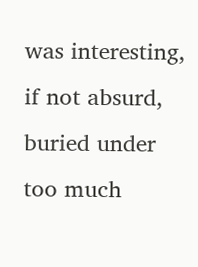was interesting, if not absurd, buried under too much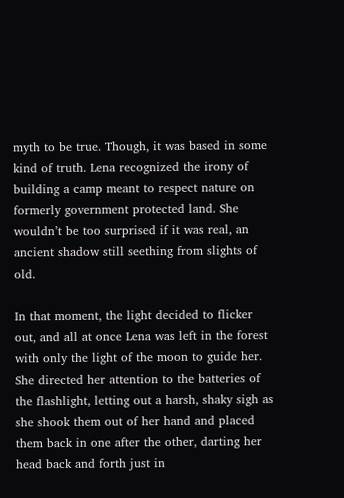myth to be true. Though, it was based in some kind of truth. Lena recognized the irony of building a camp meant to respect nature on formerly government protected land. She wouldn’t be too surprised if it was real, an ancient shadow still seething from slights of old.

In that moment, the light decided to flicker out, and all at once Lena was left in the forest with only the light of the moon to guide her. She directed her attention to the batteries of the flashlight, letting out a harsh, shaky sigh as she shook them out of her hand and placed them back in one after the other, darting her head back and forth just in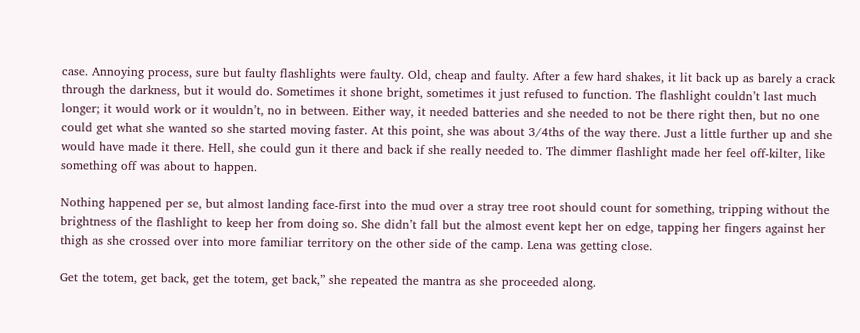case. Annoying process, sure but faulty flashlights were faulty. Old, cheap and faulty. After a few hard shakes, it lit back up as barely a crack through the darkness, but it would do. Sometimes it shone bright, sometimes it just refused to function. The flashlight couldn’t last much longer; it would work or it wouldn’t, no in between. Either way, it needed batteries and she needed to not be there right then, but no one could get what she wanted so she started moving faster. At this point, she was about 3/4ths of the way there. Just a little further up and she would have made it there. Hell, she could gun it there and back if she really needed to. The dimmer flashlight made her feel off-kilter, like something off was about to happen.

Nothing happened per se, but almost landing face-first into the mud over a stray tree root should count for something, tripping without the brightness of the flashlight to keep her from doing so. She didn’t fall but the almost event kept her on edge, tapping her fingers against her thigh as she crossed over into more familiar territory on the other side of the camp. Lena was getting close.

Get the totem, get back, get the totem, get back,” she repeated the mantra as she proceeded along.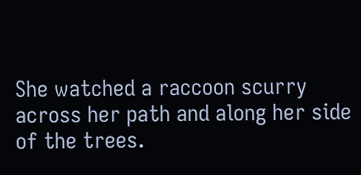She watched a raccoon scurry across her path and along her side of the trees.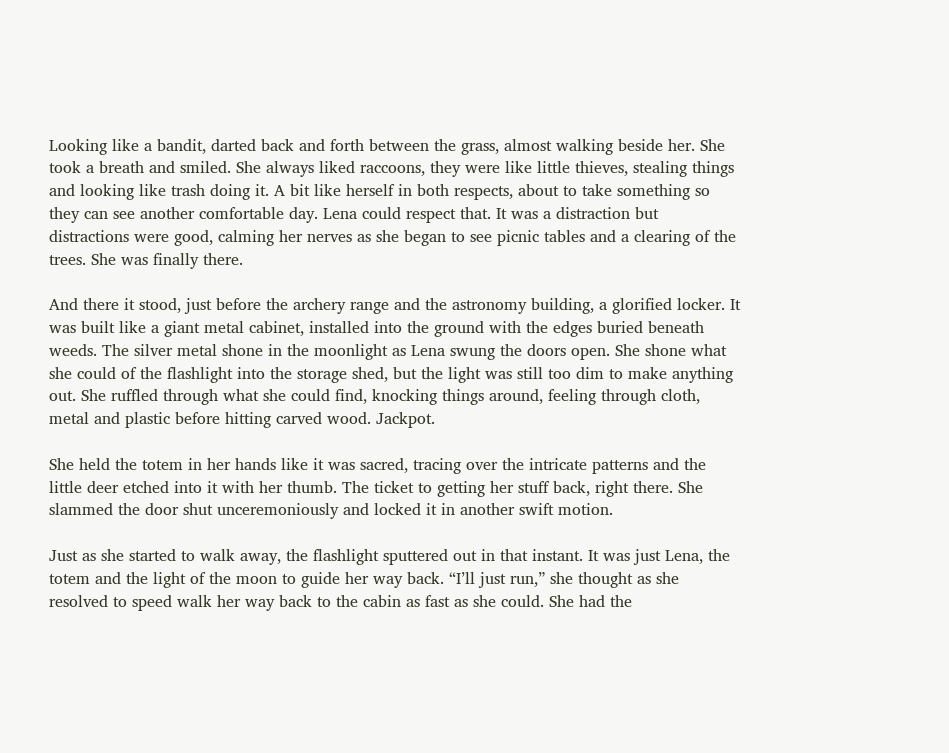Looking like a bandit, darted back and forth between the grass, almost walking beside her. She took a breath and smiled. She always liked raccoons, they were like little thieves, stealing things and looking like trash doing it. A bit like herself in both respects, about to take something so they can see another comfortable day. Lena could respect that. It was a distraction but distractions were good, calming her nerves as she began to see picnic tables and a clearing of the trees. She was finally there.

And there it stood, just before the archery range and the astronomy building, a glorified locker. It was built like a giant metal cabinet, installed into the ground with the edges buried beneath weeds. The silver metal shone in the moonlight as Lena swung the doors open. She shone what she could of the flashlight into the storage shed, but the light was still too dim to make anything out. She ruffled through what she could find, knocking things around, feeling through cloth, metal and plastic before hitting carved wood. Jackpot.

She held the totem in her hands like it was sacred, tracing over the intricate patterns and the little deer etched into it with her thumb. The ticket to getting her stuff back, right there. She slammed the door shut unceremoniously and locked it in another swift motion.

Just as she started to walk away, the flashlight sputtered out in that instant. It was just Lena, the totem and the light of the moon to guide her way back. “I’ll just run,” she thought as she resolved to speed walk her way back to the cabin as fast as she could. She had the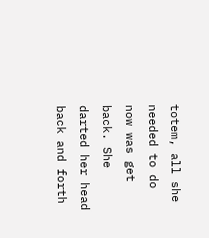totem, all she needed to do now was get back. She darted her head back and forth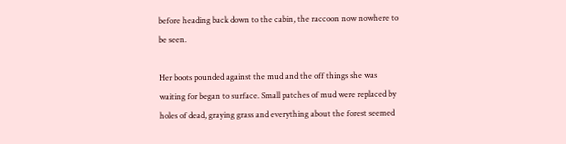before heading back down to the cabin, the raccoon now nowhere to be seen.

Her boots pounded against the mud and the off things she was waiting for began to surface. Small patches of mud were replaced by holes of dead, graying grass and everything about the forest seemed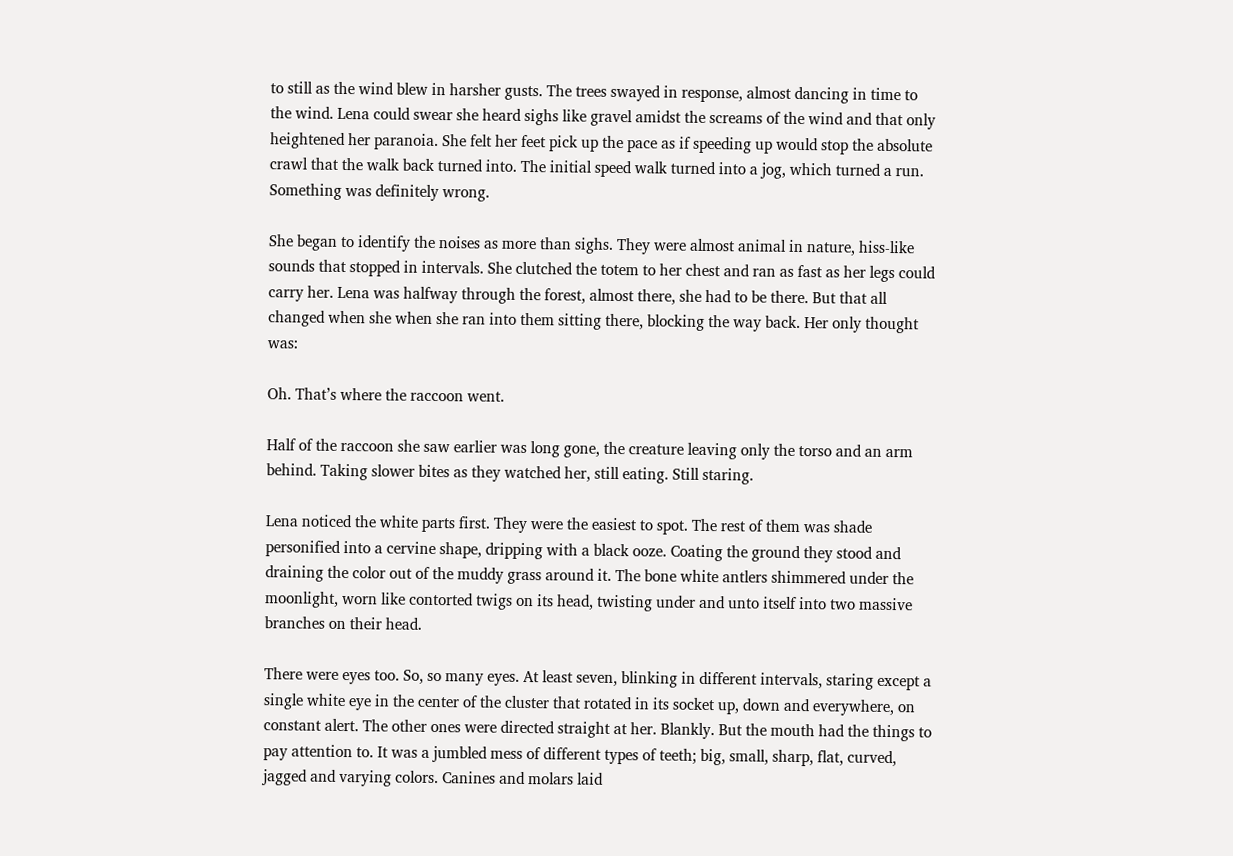to still as the wind blew in harsher gusts. The trees swayed in response, almost dancing in time to the wind. Lena could swear she heard sighs like gravel amidst the screams of the wind and that only heightened her paranoia. She felt her feet pick up the pace as if speeding up would stop the absolute crawl that the walk back turned into. The initial speed walk turned into a jog, which turned a run. Something was definitely wrong.

She began to identify the noises as more than sighs. They were almost animal in nature, hiss-like sounds that stopped in intervals. She clutched the totem to her chest and ran as fast as her legs could carry her. Lena was halfway through the forest, almost there, she had to be there. But that all changed when she when she ran into them sitting there, blocking the way back. Her only thought was:

Oh. That’s where the raccoon went.

Half of the raccoon she saw earlier was long gone, the creature leaving only the torso and an arm behind. Taking slower bites as they watched her, still eating. Still staring.

Lena noticed the white parts first. They were the easiest to spot. The rest of them was shade personified into a cervine shape, dripping with a black ooze. Coating the ground they stood and draining the color out of the muddy grass around it. The bone white antlers shimmered under the moonlight, worn like contorted twigs on its head, twisting under and unto itself into two massive branches on their head.

There were eyes too. So, so many eyes. At least seven, blinking in different intervals, staring except a single white eye in the center of the cluster that rotated in its socket up, down and everywhere, on constant alert. The other ones were directed straight at her. Blankly. But the mouth had the things to pay attention to. It was a jumbled mess of different types of teeth; big, small, sharp, flat, curved, jagged and varying colors. Canines and molars laid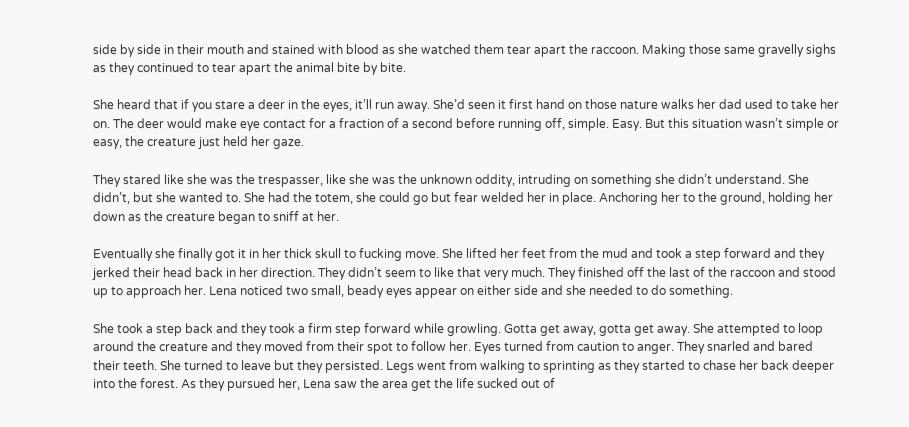side by side in their mouth and stained with blood as she watched them tear apart the raccoon. Making those same gravelly sighs as they continued to tear apart the animal bite by bite.

She heard that if you stare a deer in the eyes, it’ll run away. She’d seen it first hand on those nature walks her dad used to take her on. The deer would make eye contact for a fraction of a second before running off, simple. Easy. But this situation wasn’t simple or easy, the creature just held her gaze.

They stared like she was the trespasser, like she was the unknown oddity, intruding on something she didn’t understand. She didn’t, but she wanted to. She had the totem, she could go but fear welded her in place. Anchoring her to the ground, holding her down as the creature began to sniff at her.

Eventually she finally got it in her thick skull to fucking move. She lifted her feet from the mud and took a step forward and they jerked their head back in her direction. They didn’t seem to like that very much. They finished off the last of the raccoon and stood up to approach her. Lena noticed two small, beady eyes appear on either side and she needed to do something.

She took a step back and they took a firm step forward while growling. Gotta get away, gotta get away. She attempted to loop around the creature and they moved from their spot to follow her. Eyes turned from caution to anger. They snarled and bared their teeth. She turned to leave but they persisted. Legs went from walking to sprinting as they started to chase her back deeper into the forest. As they pursued her, Lena saw the area get the life sucked out of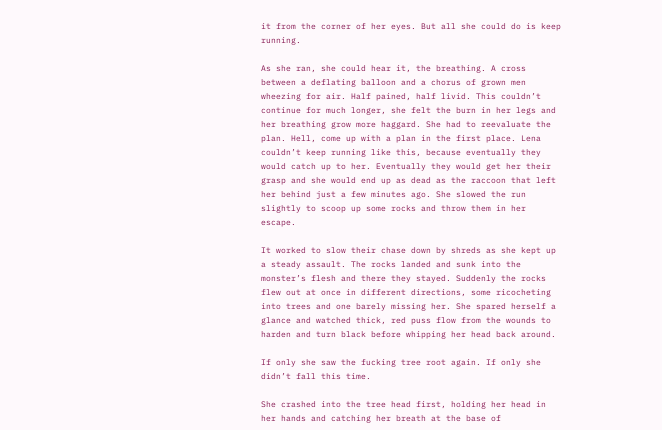it from the corner of her eyes. But all she could do is keep running.

As she ran, she could hear it, the breathing. A cross between a deflating balloon and a chorus of grown men wheezing for air. Half pained, half livid. This couldn’t continue for much longer, she felt the burn in her legs and her breathing grow more haggard. She had to reevaluate the plan. Hell, come up with a plan in the first place. Lena couldn’t keep running like this, because eventually they would catch up to her. Eventually they would get her their grasp and she would end up as dead as the raccoon that left her behind just a few minutes ago. She slowed the run slightly to scoop up some rocks and throw them in her escape.

It worked to slow their chase down by shreds as she kept up a steady assault. The rocks landed and sunk into the monster’s flesh and there they stayed. Suddenly the rocks flew out at once in different directions, some ricocheting into trees and one barely missing her. She spared herself a glance and watched thick, red puss flow from the wounds to harden and turn black before whipping her head back around.

If only she saw the fucking tree root again. If only she didn’t fall this time.

She crashed into the tree head first, holding her head in her hands and catching her breath at the base of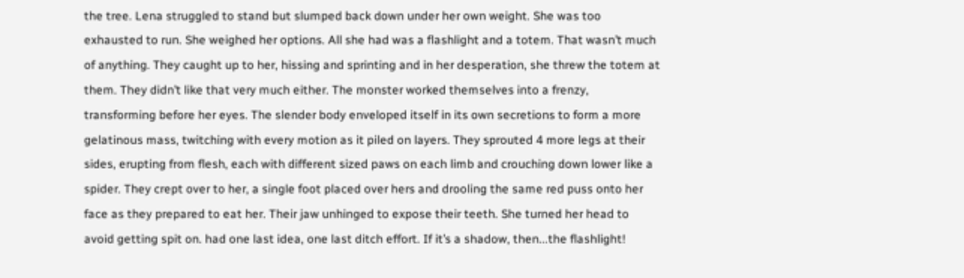the tree. Lena struggled to stand but slumped back down under her own weight. She was too exhausted to run. She weighed her options. All she had was a flashlight and a totem. That wasn’t much of anything. They caught up to her, hissing and sprinting and in her desperation, she threw the totem at them. They didn’t like that very much either. The monster worked themselves into a frenzy, transforming before her eyes. The slender body enveloped itself in its own secretions to form a more gelatinous mass, twitching with every motion as it piled on layers. They sprouted 4 more legs at their sides, erupting from flesh, each with different sized paws on each limb and crouching down lower like a spider. They crept over to her, a single foot placed over hers and drooling the same red puss onto her face as they prepared to eat her. Their jaw unhinged to expose their teeth. She turned her head to avoid getting spit on. had one last idea, one last ditch effort. If it’s a shadow, then...the flashlight!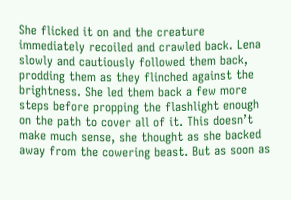She flicked it on and the creature immediately recoiled and crawled back. Lena slowly and cautiously followed them back, prodding them as they flinched against the brightness. She led them back a few more steps before propping the flashlight enough on the path to cover all of it. This doesn’t make much sense, she thought as she backed away from the cowering beast. But as soon as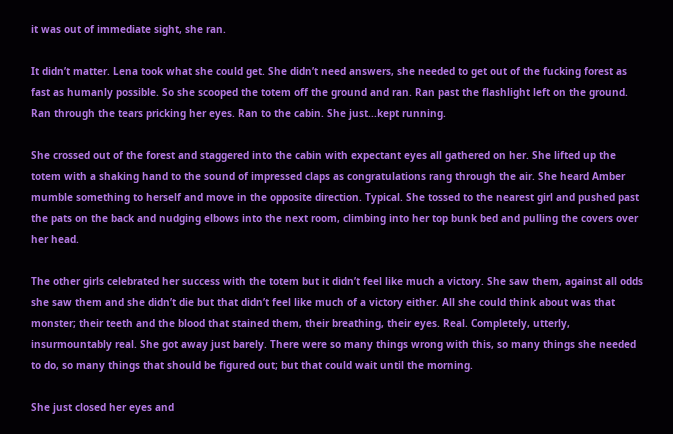it was out of immediate sight, she ran.

It didn’t matter. Lena took what she could get. She didn’t need answers, she needed to get out of the fucking forest as fast as humanly possible. So she scooped the totem off the ground and ran. Ran past the flashlight left on the ground. Ran through the tears pricking her eyes. Ran to the cabin. She just...kept running.

She crossed out of the forest and staggered into the cabin with expectant eyes all gathered on her. She lifted up the totem with a shaking hand to the sound of impressed claps as congratulations rang through the air. She heard Amber mumble something to herself and move in the opposite direction. Typical. She tossed to the nearest girl and pushed past the pats on the back and nudging elbows into the next room, climbing into her top bunk bed and pulling the covers over her head.

The other girls celebrated her success with the totem but it didn’t feel like much a victory. She saw them, against all odds she saw them and she didn’t die but that didn’t feel like much of a victory either. All she could think about was that monster; their teeth and the blood that stained them, their breathing, their eyes. Real. Completely, utterly, insurmountably real. She got away just barely. There were so many things wrong with this, so many things she needed to do, so many things that should be figured out; but that could wait until the morning.

She just closed her eyes and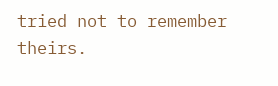tried not to remember theirs.